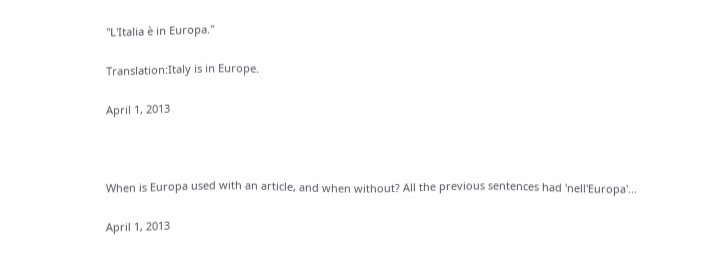"L'Italia è in Europa."

Translation:Italy is in Europe.

April 1, 2013



When is Europa used with an article, and when without? All the previous sentences had 'nell'Europa'...

April 1, 2013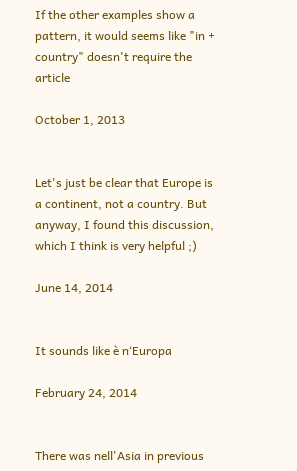If the other examples show a pattern, it would seems like "in + country" doesn't require the article

October 1, 2013


Let's just be clear that Europe is a continent, not a country. But anyway, I found this discussion, which I think is very helpful ;)

June 14, 2014


It sounds like è n‘Europa

February 24, 2014


There was nell'Asia in previous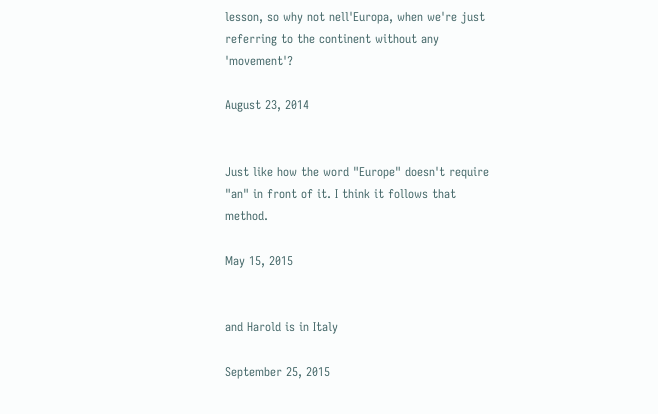lesson, so why not nell'Europa, when we're just referring to the continent without any 'movement'?

August 23, 2014


Just like how the word "Europe" doesn't require "an" in front of it. I think it follows that method.

May 15, 2015


and Harold is in Italy

September 25, 2015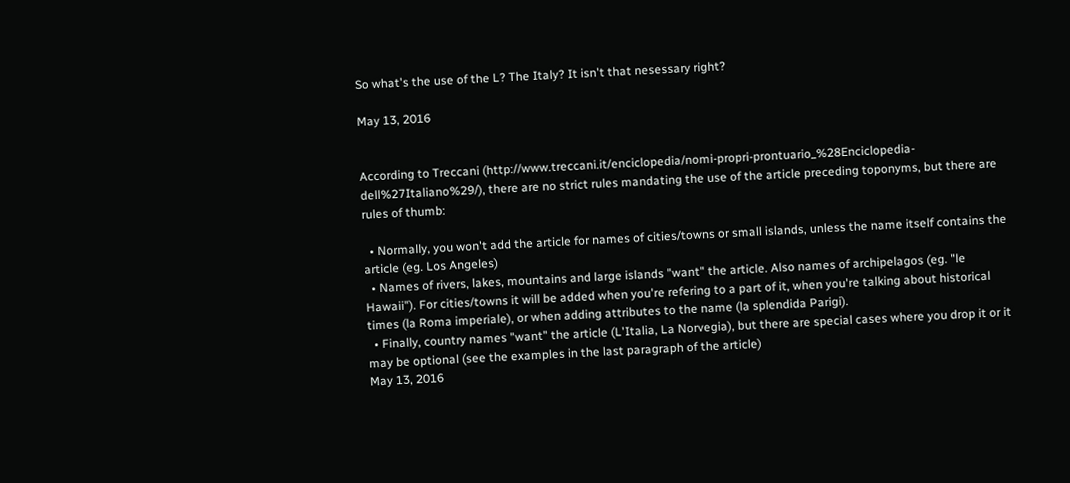So what's the use of the L? The Italy? It isn't that nesessary right?

May 13, 2016


According to Treccani (http://www.treccani.it/enciclopedia/nomi-propri-prontuario_%28Enciclopedia-dell%27Italiano%29/), there are no strict rules mandating the use of the article preceding toponyms, but there are rules of thumb:

  • Normally, you won't add the article for names of cities/towns or small islands, unless the name itself contains the article (eg. Los Angeles)
  • Names of rivers, lakes, mountains and large islands "want" the article. Also names of archipelagos (eg. "le Hawaii"). For cities/towns it will be added when you're refering to a part of it, when you're talking about historical times (la Roma imperiale), or when adding attributes to the name (la splendida Parigi).
  • Finally, country names "want" the article (L'Italia, La Norvegia), but there are special cases where you drop it or it may be optional (see the examples in the last paragraph of the article)
May 13, 2016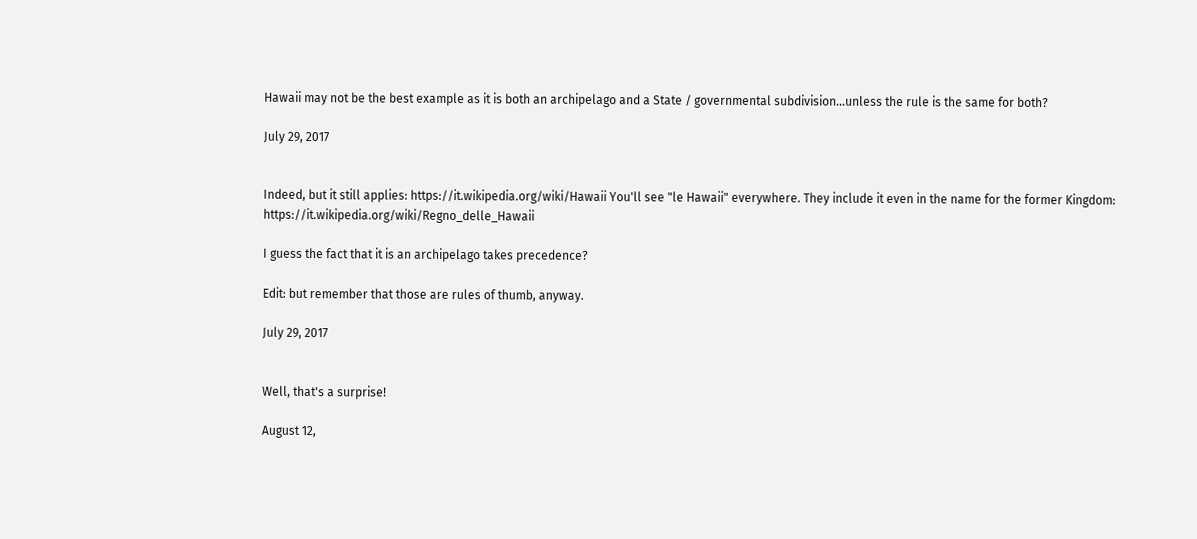Hawaii may not be the best example as it is both an archipelago and a State / governmental subdivision...unless the rule is the same for both?

July 29, 2017


Indeed, but it still applies: https://it.wikipedia.org/wiki/Hawaii You'll see "le Hawaii" everywhere. They include it even in the name for the former Kingdom: https://it.wikipedia.org/wiki/Regno_delle_Hawaii

I guess the fact that it is an archipelago takes precedence?

Edit: but remember that those are rules of thumb, anyway.

July 29, 2017


Well, that's a surprise!

August 12,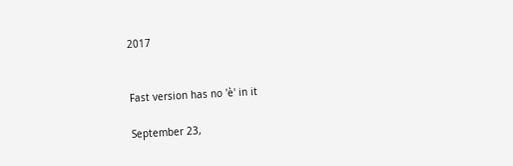2017


Fast version has no 'è' in it

September 23,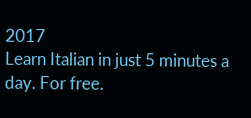2017
Learn Italian in just 5 minutes a day. For free.